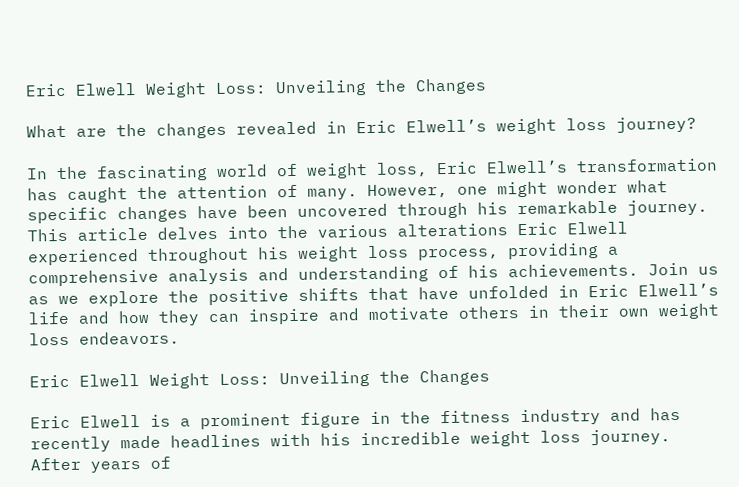Eric Elwell Weight Loss: Unveiling the Changes

What are the changes revealed in Eric Elwell’s weight loss journey?

In the fascinating world of weight loss, Eric Elwell’s transformation has caught the attention of many. However, one might wonder what specific changes have been uncovered through his remarkable journey. This article delves into the various alterations Eric Elwell experienced throughout his weight loss process, providing a comprehensive analysis and understanding of his achievements. Join us as we explore the positive shifts that have unfolded in Eric Elwell’s life and how they can inspire and motivate others in their own weight loss endeavors.

Eric Elwell Weight Loss: Unveiling the Changes

Eric Elwell is a prominent figure in the fitness industry and has recently made headlines with his incredible weight loss journey. After years of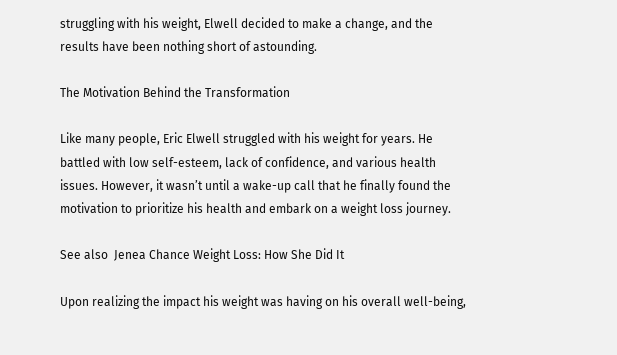struggling with his weight, Elwell decided to make a change, and the results have been nothing short of astounding.

The Motivation Behind the Transformation

Like many people, Eric Elwell struggled with his weight for years. He battled with low self-esteem, lack of confidence, and various health issues. However, it wasn’t until a wake-up call that he finally found the motivation to prioritize his health and embark on a weight loss journey.

See also  Jenea Chance Weight Loss: How She Did It

Upon realizing the impact his weight was having on his overall well-being,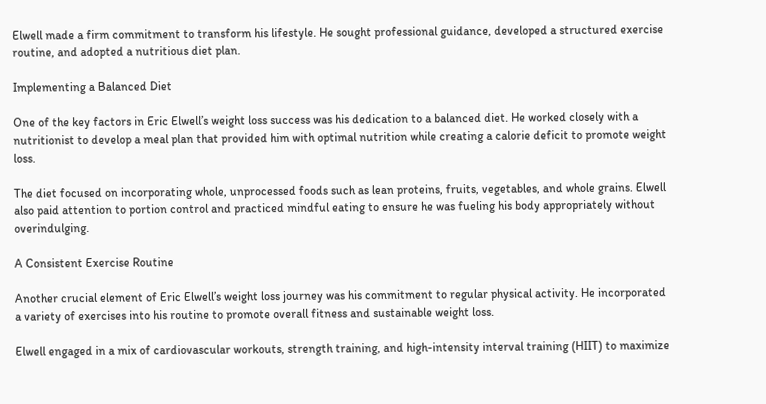Elwell made a firm commitment to transform his lifestyle. He sought professional guidance, developed a structured exercise routine, and adopted a nutritious diet plan.

Implementing a Balanced Diet

One of the key factors in Eric Elwell’s weight loss success was his dedication to a balanced diet. He worked closely with a nutritionist to develop a meal plan that provided him with optimal nutrition while creating a calorie deficit to promote weight loss.

The diet focused on incorporating whole, unprocessed foods such as lean proteins, fruits, vegetables, and whole grains. Elwell also paid attention to portion control and practiced mindful eating to ensure he was fueling his body appropriately without overindulging.

A Consistent Exercise Routine

Another crucial element of Eric Elwell’s weight loss journey was his commitment to regular physical activity. He incorporated a variety of exercises into his routine to promote overall fitness and sustainable weight loss.

Elwell engaged in a mix of cardiovascular workouts, strength training, and high-intensity interval training (HIIT) to maximize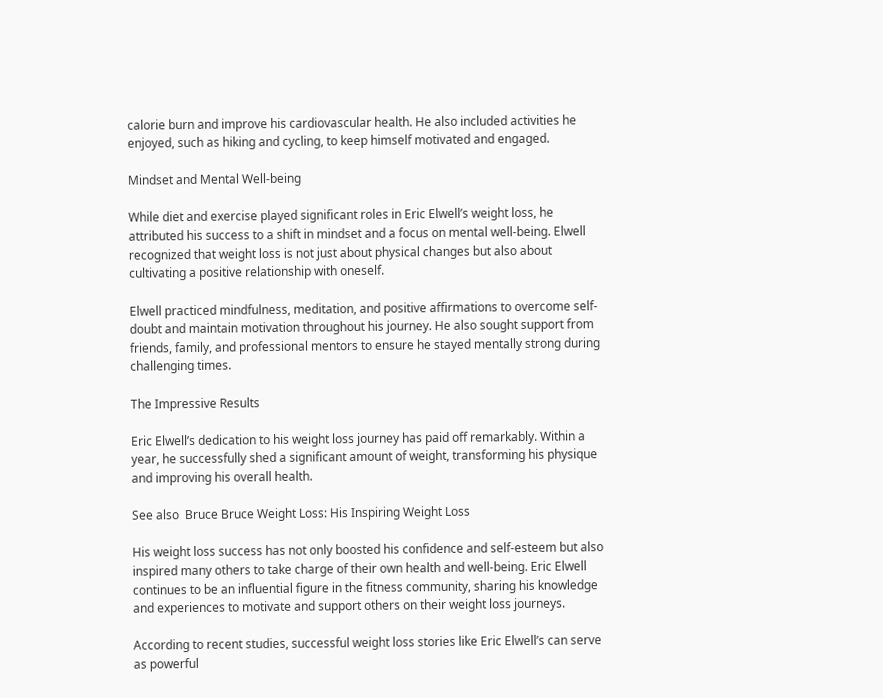calorie burn and improve his cardiovascular health. He also included activities he enjoyed, such as hiking and cycling, to keep himself motivated and engaged.

Mindset and Mental Well-being

While diet and exercise played significant roles in Eric Elwell’s weight loss, he attributed his success to a shift in mindset and a focus on mental well-being. Elwell recognized that weight loss is not just about physical changes but also about cultivating a positive relationship with oneself.

Elwell practiced mindfulness, meditation, and positive affirmations to overcome self-doubt and maintain motivation throughout his journey. He also sought support from friends, family, and professional mentors to ensure he stayed mentally strong during challenging times.

The Impressive Results

Eric Elwell’s dedication to his weight loss journey has paid off remarkably. Within a year, he successfully shed a significant amount of weight, transforming his physique and improving his overall health.

See also  Bruce Bruce Weight Loss: His Inspiring Weight Loss

His weight loss success has not only boosted his confidence and self-esteem but also inspired many others to take charge of their own health and well-being. Eric Elwell continues to be an influential figure in the fitness community, sharing his knowledge and experiences to motivate and support others on their weight loss journeys.

According to recent studies, successful weight loss stories like Eric Elwell’s can serve as powerful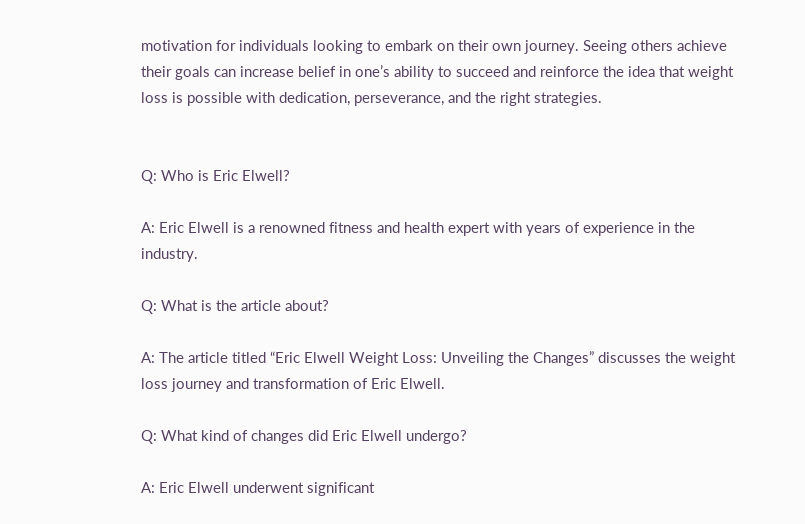motivation for individuals looking to embark on their own journey. Seeing others achieve their goals can increase belief in one’s ability to succeed and reinforce the idea that weight loss is possible with dedication, perseverance, and the right strategies.


Q: Who is Eric Elwell?

A: Eric Elwell is a renowned fitness and health expert with years of experience in the industry.

Q: What is the article about?

A: The article titled “Eric Elwell Weight Loss: Unveiling the Changes” discusses the weight loss journey and transformation of Eric Elwell.

Q: What kind of changes did Eric Elwell undergo?

A: Eric Elwell underwent significant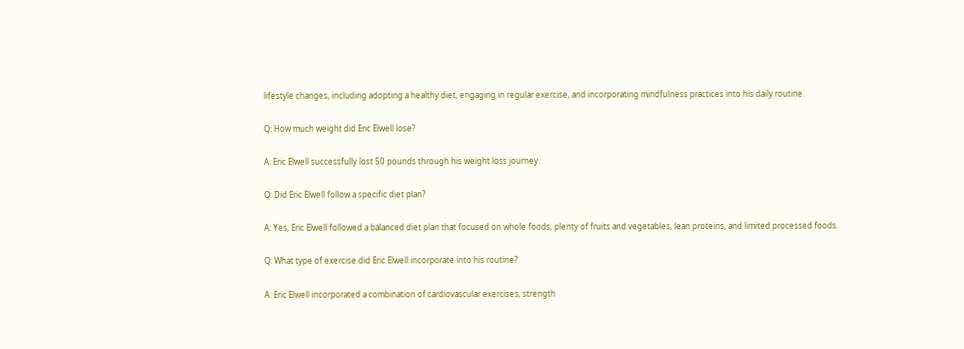lifestyle changes, including adopting a healthy diet, engaging in regular exercise, and incorporating mindfulness practices into his daily routine.

Q: How much weight did Eric Elwell lose?

A: Eric Elwell successfully lost 50 pounds through his weight loss journey.

Q: Did Eric Elwell follow a specific diet plan?

A: Yes, Eric Elwell followed a balanced diet plan that focused on whole foods, plenty of fruits and vegetables, lean proteins, and limited processed foods.

Q: What type of exercise did Eric Elwell incorporate into his routine?

A: Eric Elwell incorporated a combination of cardiovascular exercises, strength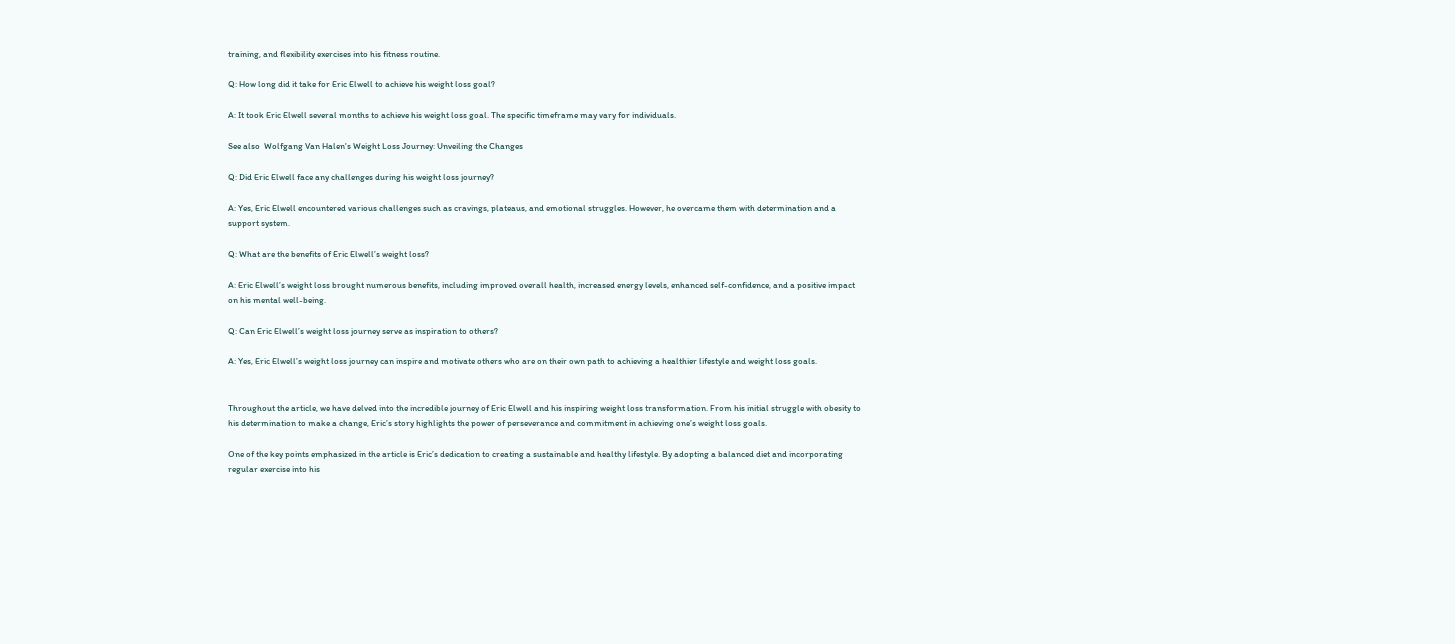training, and flexibility exercises into his fitness routine.

Q: How long did it take for Eric Elwell to achieve his weight loss goal?

A: It took Eric Elwell several months to achieve his weight loss goal. The specific timeframe may vary for individuals.

See also  Wolfgang Van Halen's Weight Loss Journey: Unveiling the Changes

Q: Did Eric Elwell face any challenges during his weight loss journey?

A: Yes, Eric Elwell encountered various challenges such as cravings, plateaus, and emotional struggles. However, he overcame them with determination and a support system.

Q: What are the benefits of Eric Elwell’s weight loss?

A: Eric Elwell’s weight loss brought numerous benefits, including improved overall health, increased energy levels, enhanced self-confidence, and a positive impact on his mental well-being.

Q: Can Eric Elwell’s weight loss journey serve as inspiration to others?

A: Yes, Eric Elwell’s weight loss journey can inspire and motivate others who are on their own path to achieving a healthier lifestyle and weight loss goals.


Throughout the article, we have delved into the incredible journey of Eric Elwell and his inspiring weight loss transformation. From his initial struggle with obesity to his determination to make a change, Eric’s story highlights the power of perseverance and commitment in achieving one’s weight loss goals.

One of the key points emphasized in the article is Eric’s dedication to creating a sustainable and healthy lifestyle. By adopting a balanced diet and incorporating regular exercise into his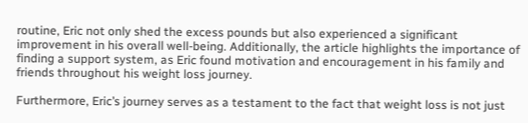routine, Eric not only shed the excess pounds but also experienced a significant improvement in his overall well-being. Additionally, the article highlights the importance of finding a support system, as Eric found motivation and encouragement in his family and friends throughout his weight loss journey.

Furthermore, Eric’s journey serves as a testament to the fact that weight loss is not just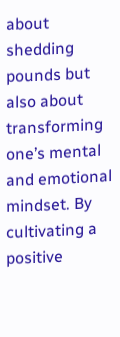about shedding pounds but also about transforming one’s mental and emotional mindset. By cultivating a positive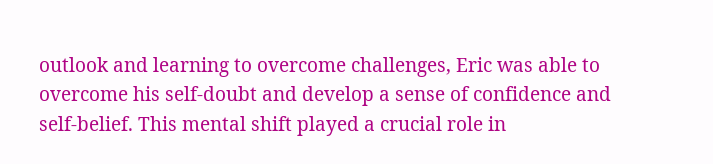outlook and learning to overcome challenges, Eric was able to overcome his self-doubt and develop a sense of confidence and self-belief. This mental shift played a crucial role in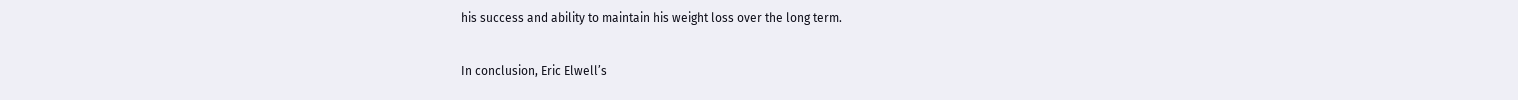his success and ability to maintain his weight loss over the long term.

In conclusion, Eric Elwell’s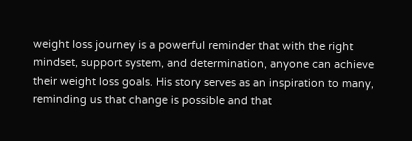weight loss journey is a powerful reminder that with the right mindset, support system, and determination, anyone can achieve their weight loss goals. His story serves as an inspiration to many, reminding us that change is possible and that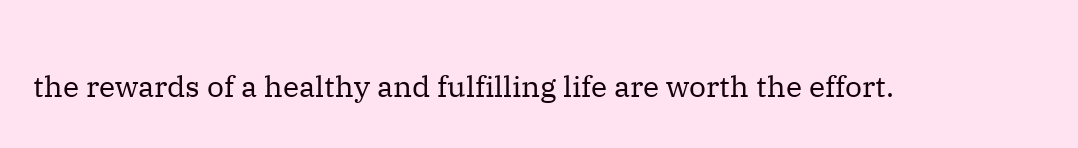the rewards of a healthy and fulfilling life are worth the effort.